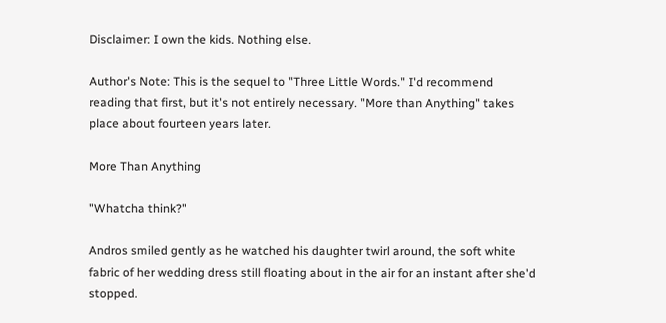Disclaimer: I own the kids. Nothing else.

Author's Note: This is the sequel to "Three Little Words." I'd recommend reading that first, but it's not entirely necessary. "More than Anything" takes place about fourteen years later.

More Than Anything

"Whatcha think?"

Andros smiled gently as he watched his daughter twirl around, the soft white fabric of her wedding dress still floating about in the air for an instant after she'd stopped.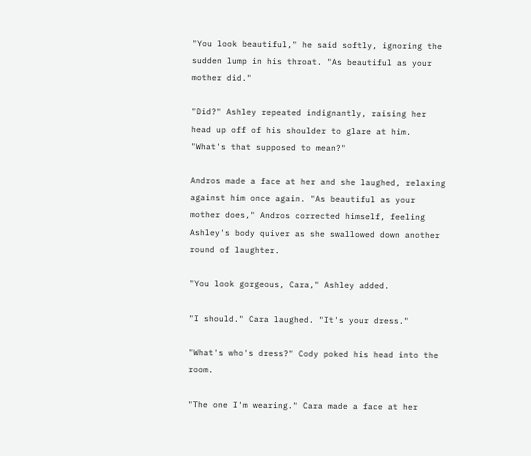"You look beautiful," he said softly, ignoring the sudden lump in his throat. "As beautiful as your mother did."

"Did?" Ashley repeated indignantly, raising her head up off of his shoulder to glare at him. "What's that supposed to mean?"

Andros made a face at her and she laughed, relaxing against him once again. "As beautiful as your mother does," Andros corrected himself, feeling Ashley's body quiver as she swallowed down another round of laughter.

"You look gorgeous, Cara," Ashley added.

"I should." Cara laughed. "It's your dress."

"What's who's dress?" Cody poked his head into the room.

"The one I'm wearing." Cara made a face at her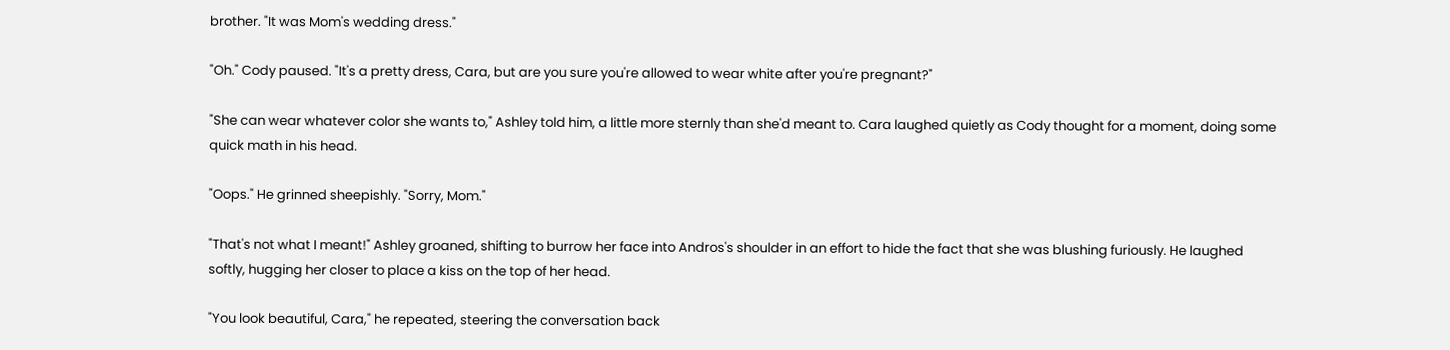brother. "It was Mom's wedding dress."

"Oh." Cody paused. "It's a pretty dress, Cara, but are you sure you're allowed to wear white after you're pregnant?"

"She can wear whatever color she wants to," Ashley told him, a little more sternly than she'd meant to. Cara laughed quietly as Cody thought for a moment, doing some quick math in his head.

"Oops." He grinned sheepishly. "Sorry, Mom."

"That's not what I meant!" Ashley groaned, shifting to burrow her face into Andros's shoulder in an effort to hide the fact that she was blushing furiously. He laughed softly, hugging her closer to place a kiss on the top of her head.

"You look beautiful, Cara," he repeated, steering the conversation back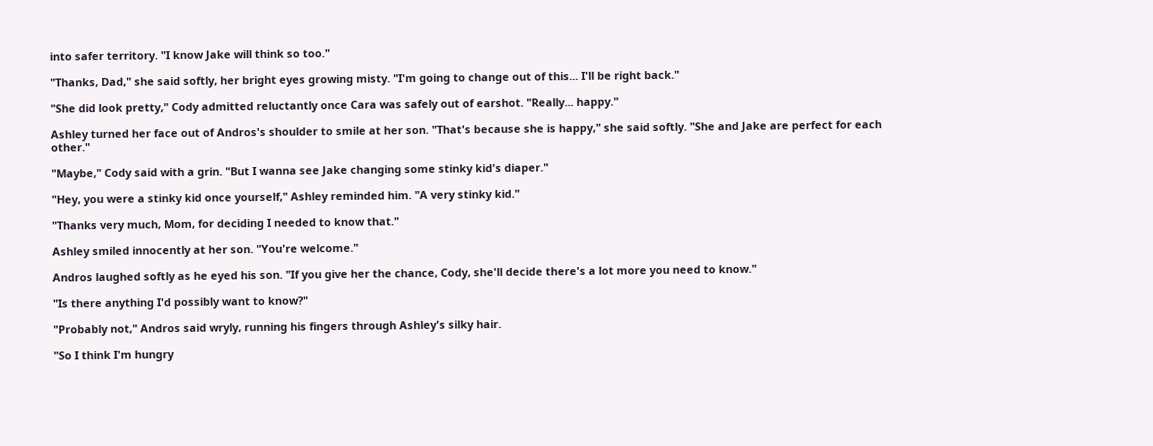into safer territory. "I know Jake will think so too."

"Thanks, Dad," she said softly, her bright eyes growing misty. "I'm going to change out of this... I'll be right back."

"She did look pretty," Cody admitted reluctantly once Cara was safely out of earshot. "Really... happy."

Ashley turned her face out of Andros's shoulder to smile at her son. "That's because she is happy," she said softly. "She and Jake are perfect for each other."

"Maybe," Cody said with a grin. "But I wanna see Jake changing some stinky kid's diaper."

"Hey, you were a stinky kid once yourself," Ashley reminded him. "A very stinky kid."

"Thanks very much, Mom, for deciding I needed to know that."

Ashley smiled innocently at her son. "You're welcome."

Andros laughed softly as he eyed his son. "If you give her the chance, Cody, she'll decide there's a lot more you need to know."

"Is there anything I'd possibly want to know?"

"Probably not," Andros said wryly, running his fingers through Ashley's silky hair.

"So I think I'm hungry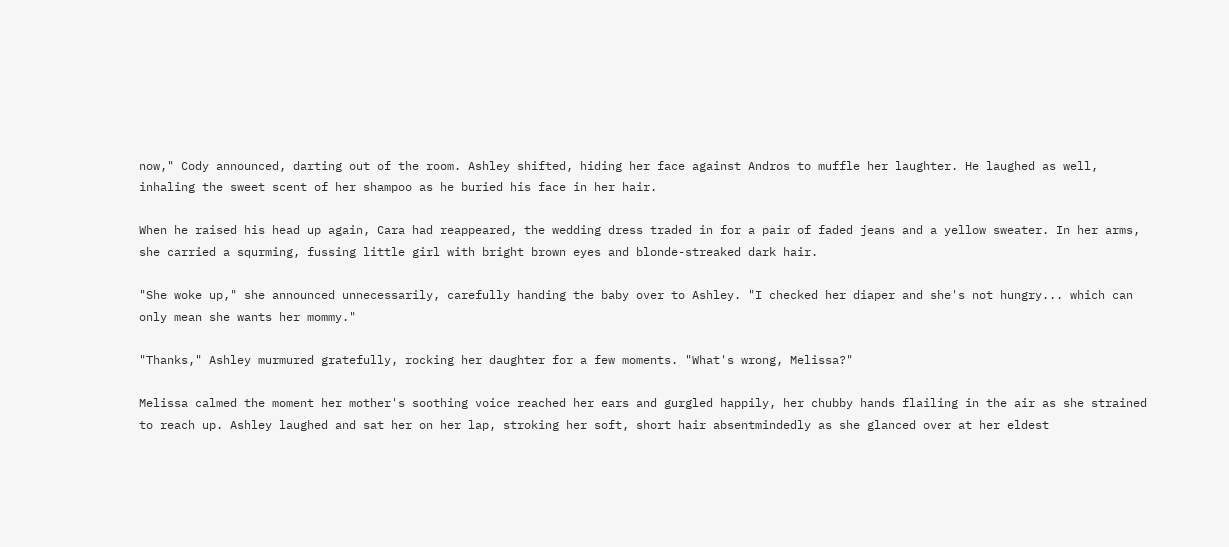now," Cody announced, darting out of the room. Ashley shifted, hiding her face against Andros to muffle her laughter. He laughed as well, inhaling the sweet scent of her shampoo as he buried his face in her hair.

When he raised his head up again, Cara had reappeared, the wedding dress traded in for a pair of faded jeans and a yellow sweater. In her arms, she carried a squrming, fussing little girl with bright brown eyes and blonde-streaked dark hair.

"She woke up," she announced unnecessarily, carefully handing the baby over to Ashley. "I checked her diaper and she's not hungry... which can only mean she wants her mommy."

"Thanks," Ashley murmured gratefully, rocking her daughter for a few moments. "What's wrong, Melissa?"

Melissa calmed the moment her mother's soothing voice reached her ears and gurgled happily, her chubby hands flailing in the air as she strained to reach up. Ashley laughed and sat her on her lap, stroking her soft, short hair absentmindedly as she glanced over at her eldest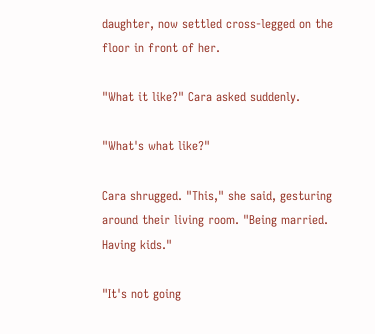daughter, now settled cross-legged on the floor in front of her.

"What it like?" Cara asked suddenly.

"What's what like?"

Cara shrugged. "This," she said, gesturing around their living room. "Being married. Having kids."

"It's not going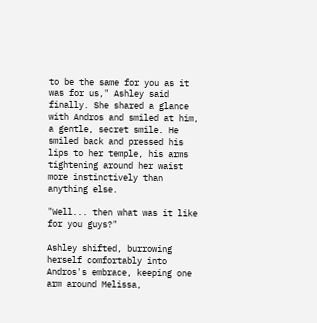to be the same for you as it was for us," Ashley said finally. She shared a glance with Andros and smiled at him, a gentle, secret smile. He smiled back and pressed his lips to her temple, his arms tightening around her waist more instinctively than anything else.

"Well... then what was it like for you guys?"

Ashley shifted, burrowing herself comfortably into Andros's embrace, keeping one arm around Melissa,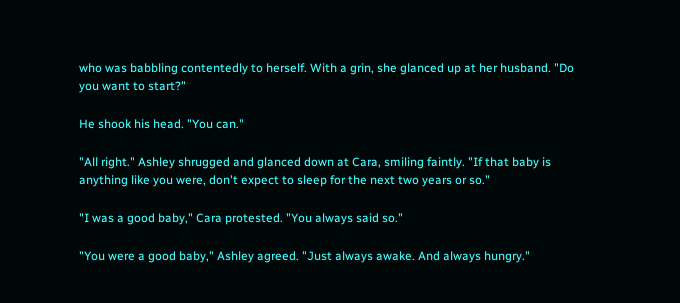who was babbling contentedly to herself. With a grin, she glanced up at her husband. "Do you want to start?"

He shook his head. "You can."

"All right." Ashley shrugged and glanced down at Cara, smiling faintly. "If that baby is anything like you were, don't expect to sleep for the next two years or so."

"I was a good baby," Cara protested. "You always said so."

"You were a good baby," Ashley agreed. "Just always awake. And always hungry."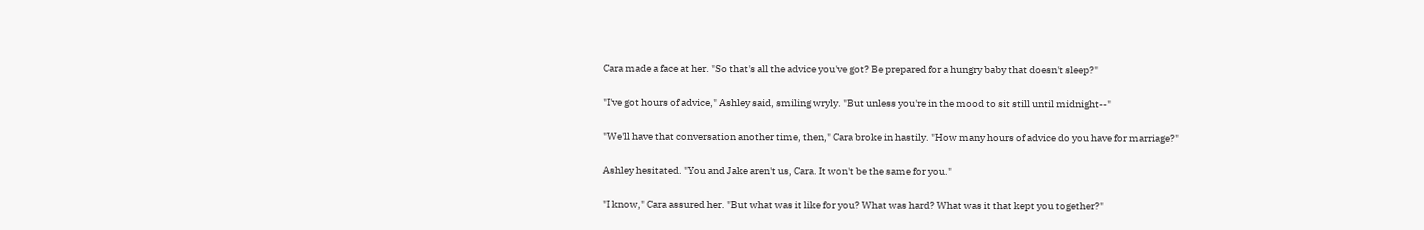Cara made a face at her. "So that's all the advice you've got? Be prepared for a hungry baby that doesn't sleep?"

"I've got hours of advice," Ashley said, smiling wryly. "But unless you're in the mood to sit still until midnight--"

"We'll have that conversation another time, then," Cara broke in hastily. "How many hours of advice do you have for marriage?"

Ashley hesitated. "You and Jake aren't us, Cara. It won't be the same for you."

"I know," Cara assured her. "But what was it like for you? What was hard? What was it that kept you together?"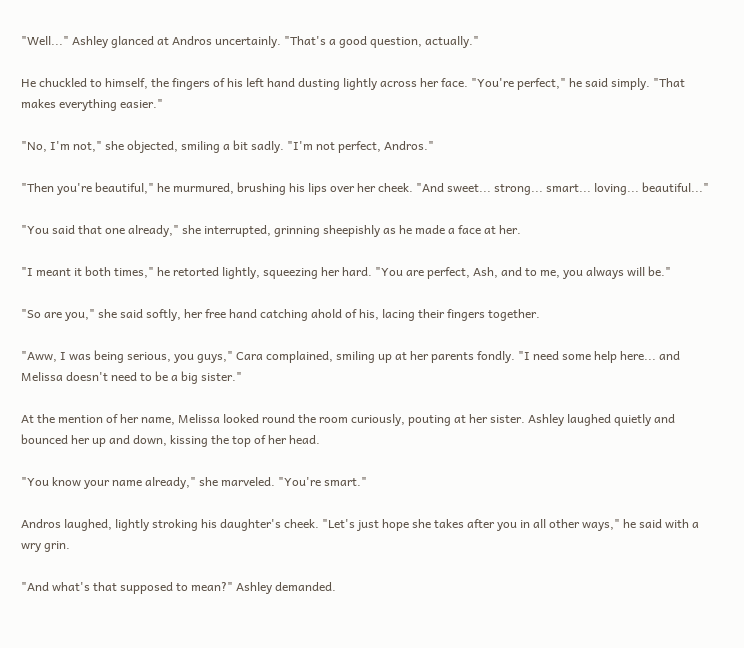"Well..." Ashley glanced at Andros uncertainly. "That's a good question, actually."

He chuckled to himself, the fingers of his left hand dusting lightly across her face. "You're perfect," he said simply. "That makes everything easier."

"No, I'm not," she objected, smiling a bit sadly. "I'm not perfect, Andros."

"Then you're beautiful," he murmured, brushing his lips over her cheek. "And sweet... strong... smart... loving... beautiful..."

"You said that one already," she interrupted, grinning sheepishly as he made a face at her.

"I meant it both times," he retorted lightly, squeezing her hard. "You are perfect, Ash, and to me, you always will be."

"So are you," she said softly, her free hand catching ahold of his, lacing their fingers together.

"Aww, I was being serious, you guys," Cara complained, smiling up at her parents fondly. "I need some help here... and Melissa doesn't need to be a big sister."

At the mention of her name, Melissa looked round the room curiously, pouting at her sister. Ashley laughed quietly and bounced her up and down, kissing the top of her head.

"You know your name already," she marveled. "You're smart."

Andros laughed, lightly stroking his daughter's cheek. "Let's just hope she takes after you in all other ways," he said with a wry grin.

"And what's that supposed to mean?" Ashley demanded.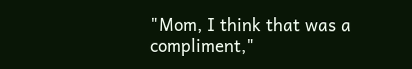"Mom, I think that was a compliment,"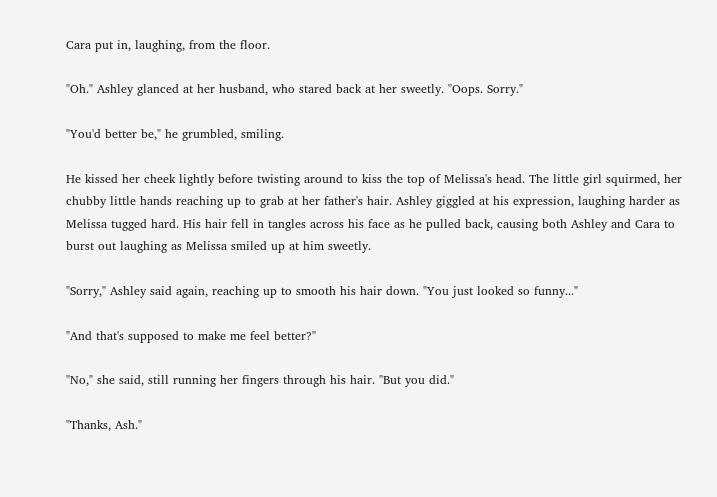Cara put in, laughing, from the floor.

"Oh." Ashley glanced at her husband, who stared back at her sweetly. "Oops. Sorry."

"You'd better be," he grumbled, smiling.

He kissed her cheek lightly before twisting around to kiss the top of Melissa's head. The little girl squirmed, her chubby little hands reaching up to grab at her father's hair. Ashley giggled at his expression, laughing harder as Melissa tugged hard. His hair fell in tangles across his face as he pulled back, causing both Ashley and Cara to burst out laughing as Melissa smiled up at him sweetly.

"Sorry," Ashley said again, reaching up to smooth his hair down. "You just looked so funny..."

"And that's supposed to make me feel better?"

"No," she said, still running her fingers through his hair. "But you did."

"Thanks, Ash."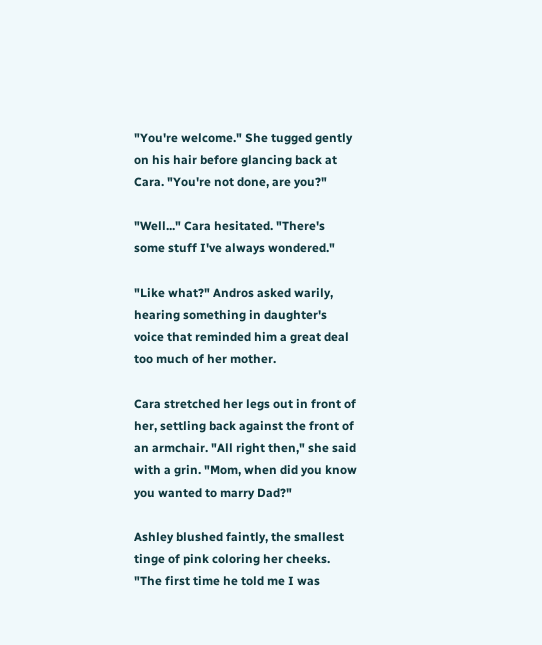"You're welcome." She tugged gently on his hair before glancing back at Cara. "You're not done, are you?"

"Well..." Cara hesitated. "There's some stuff I've always wondered."

"Like what?" Andros asked warily, hearing something in daughter's voice that reminded him a great deal too much of her mother.

Cara stretched her legs out in front of her, settling back against the front of an armchair. "All right then," she said with a grin. "Mom, when did you know you wanted to marry Dad?"

Ashley blushed faintly, the smallest tinge of pink coloring her cheeks. "The first time he told me I was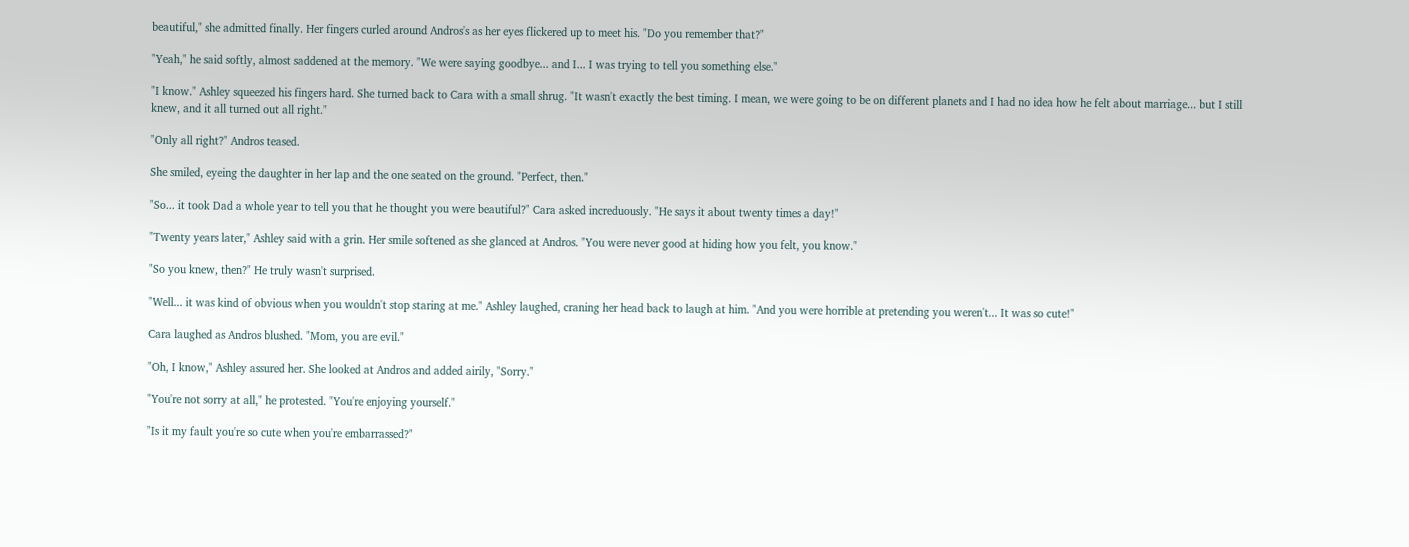beautiful," she admitted finally. Her fingers curled around Andros's as her eyes flickered up to meet his. "Do you remember that?"

"Yeah," he said softly, almost saddened at the memory. "We were saying goodbye... and I... I was trying to tell you something else."

"I know." Ashley squeezed his fingers hard. She turned back to Cara with a small shrug. "It wasn't exactly the best timing. I mean, we were going to be on different planets and I had no idea how he felt about marriage... but I still knew, and it all turned out all right."

"Only all right?" Andros teased.

She smiled, eyeing the daughter in her lap and the one seated on the ground. "Perfect, then."

"So... it took Dad a whole year to tell you that he thought you were beautiful?" Cara asked increduously. "He says it about twenty times a day!"

"Twenty years later," Ashley said with a grin. Her smile softened as she glanced at Andros. "You were never good at hiding how you felt, you know."

"So you knew, then?" He truly wasn't surprised.

"Well... it was kind of obvious when you wouldn't stop staring at me." Ashley laughed, craning her head back to laugh at him. "And you were horrible at pretending you weren't... It was so cute!"

Cara laughed as Andros blushed. "Mom, you are evil."

"Oh, I know," Ashley assured her. She looked at Andros and added airily, "Sorry."

"You're not sorry at all," he protested. "You're enjoying yourself."

"Is it my fault you're so cute when you're embarrassed?"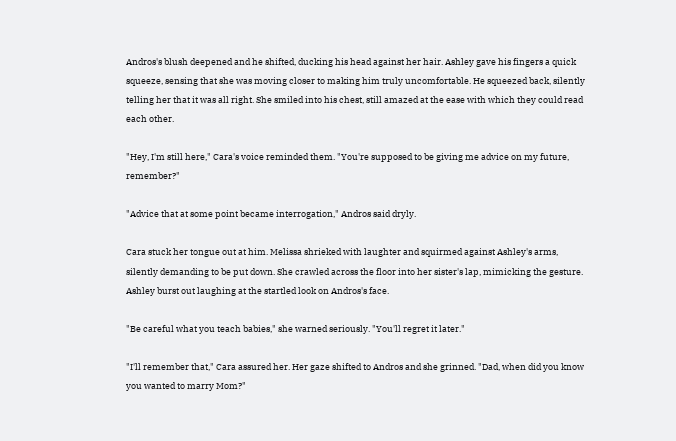Andros's blush deepened and he shifted, ducking his head against her hair. Ashley gave his fingers a quick squeeze, sensing that she was moving closer to making him truly uncomfortable. He squeezed back, silently telling her that it was all right. She smiled into his chest, still amazed at the ease with which they could read each other.

"Hey, I'm still here," Cara's voice reminded them. "You're supposed to be giving me advice on my future, remember?"

"Advice that at some point became interrogation," Andros said dryly.

Cara stuck her tongue out at him. Melissa shrieked with laughter and squirmed against Ashley's arms, silently demanding to be put down. She crawled across the floor into her sister's lap, mimicking the gesture. Ashley burst out laughing at the startled look on Andros's face.

"Be careful what you teach babies," she warned seriously. "You'll regret it later."

"I'll remember that," Cara assured her. Her gaze shifted to Andros and she grinned. "Dad, when did you know you wanted to marry Mom?"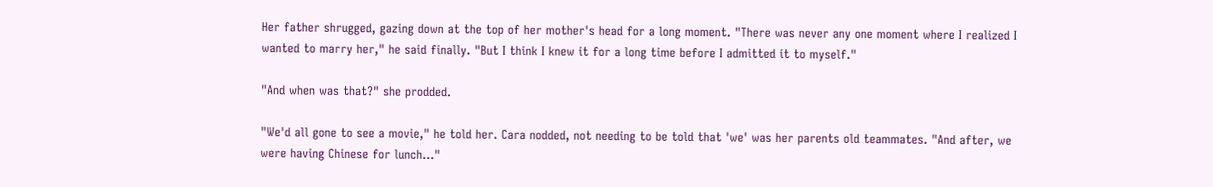Her father shrugged, gazing down at the top of her mother's head for a long moment. "There was never any one moment where I realized I wanted to marry her," he said finally. "But I think I knew it for a long time before I admitted it to myself."

"And when was that?" she prodded.

"We'd all gone to see a movie," he told her. Cara nodded, not needing to be told that 'we' was her parents old teammates. "And after, we were having Chinese for lunch..."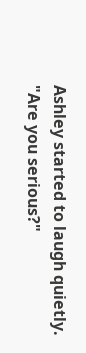Ashley started to laugh quietly. "Are you serious?"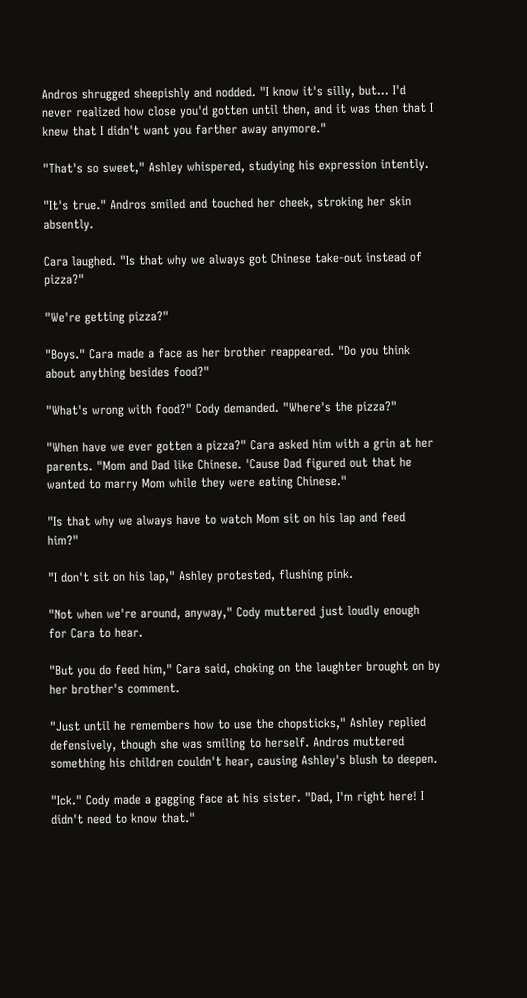Andros shrugged sheepishly and nodded. "I know it's silly, but... I'd never realized how close you'd gotten until then, and it was then that I knew that I didn't want you farther away anymore."

"That's so sweet," Ashley whispered, studying his expression intently.

"It's true." Andros smiled and touched her cheek, stroking her skin absently.

Cara laughed. "Is that why we always got Chinese take-out instead of pizza?"

"We're getting pizza?"

"Boys." Cara made a face as her brother reappeared. "Do you think about anything besides food?"

"What's wrong with food?" Cody demanded. "Where's the pizza?"

"When have we ever gotten a pizza?" Cara asked him with a grin at her parents. "Mom and Dad like Chinese. 'Cause Dad figured out that he wanted to marry Mom while they were eating Chinese."

"Is that why we always have to watch Mom sit on his lap and feed him?"

"I don't sit on his lap," Ashley protested, flushing pink.

"Not when we're around, anyway," Cody muttered just loudly enough for Cara to hear.

"But you do feed him," Cara said, choking on the laughter brought on by her brother's comment.

"Just until he remembers how to use the chopsticks," Ashley replied defensively, though she was smiling to herself. Andros muttered something his children couldn't hear, causing Ashley's blush to deepen.

"Ick." Cody made a gagging face at his sister. "Dad, I'm right here! I didn't need to know that."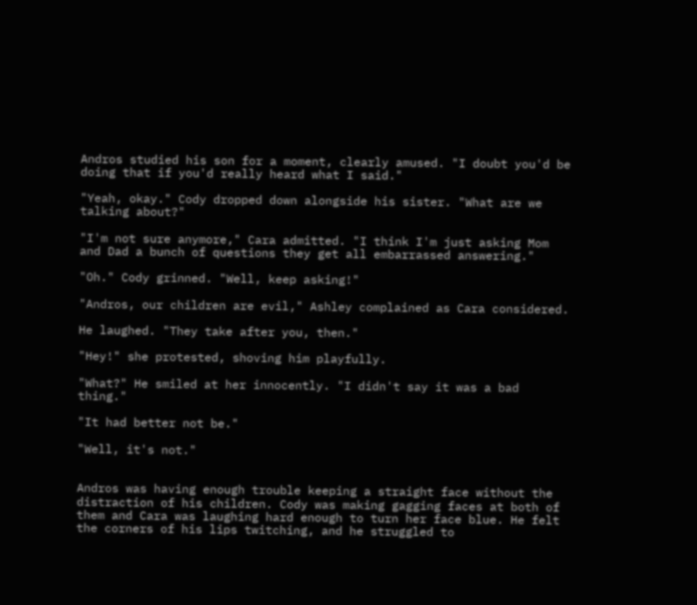Andros studied his son for a moment, clearly amused. "I doubt you'd be doing that if you'd really heard what I said."

"Yeah, okay." Cody dropped down alongside his sister. "What are we talking about?"

"I'm not sure anymore," Cara admitted. "I think I'm just asking Mom and Dad a bunch of questions they get all embarrassed answering."

"Oh." Cody grinned. "Well, keep asking!"

"Andros, our children are evil," Ashley complained as Cara considered.

He laughed. "They take after you, then."

"Hey!" she protested, shoving him playfully.

"What?" He smiled at her innocently. "I didn't say it was a bad thing."

"It had better not be."

"Well, it's not."


Andros was having enough trouble keeping a straight face without the distraction of his children. Cody was making gagging faces at both of them and Cara was laughing hard enough to turn her face blue. He felt the corners of his lips twitching, and he struggled to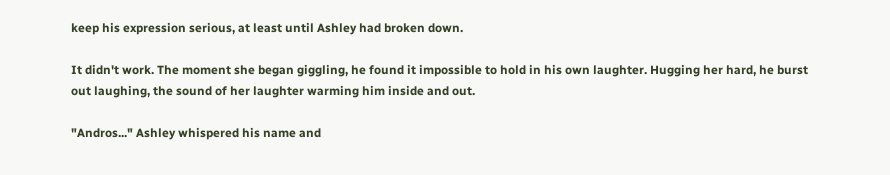keep his expression serious, at least until Ashley had broken down.

It didn't work. The moment she began giggling, he found it impossible to hold in his own laughter. Hugging her hard, he burst out laughing, the sound of her laughter warming him inside and out.

"Andros..." Ashley whispered his name and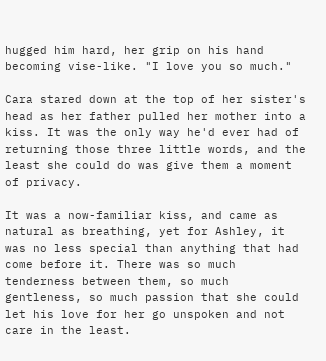hugged him hard, her grip on his hand becoming vise-like. "I love you so much."

Cara stared down at the top of her sister's head as her father pulled her mother into a kiss. It was the only way he'd ever had of returning those three little words, and the least she could do was give them a moment of privacy.

It was a now-familiar kiss, and came as natural as breathing, yet for Ashley, it was no less special than anything that had come before it. There was so much tenderness between them, so much gentleness, so much passion that she could let his love for her go unspoken and not care in the least.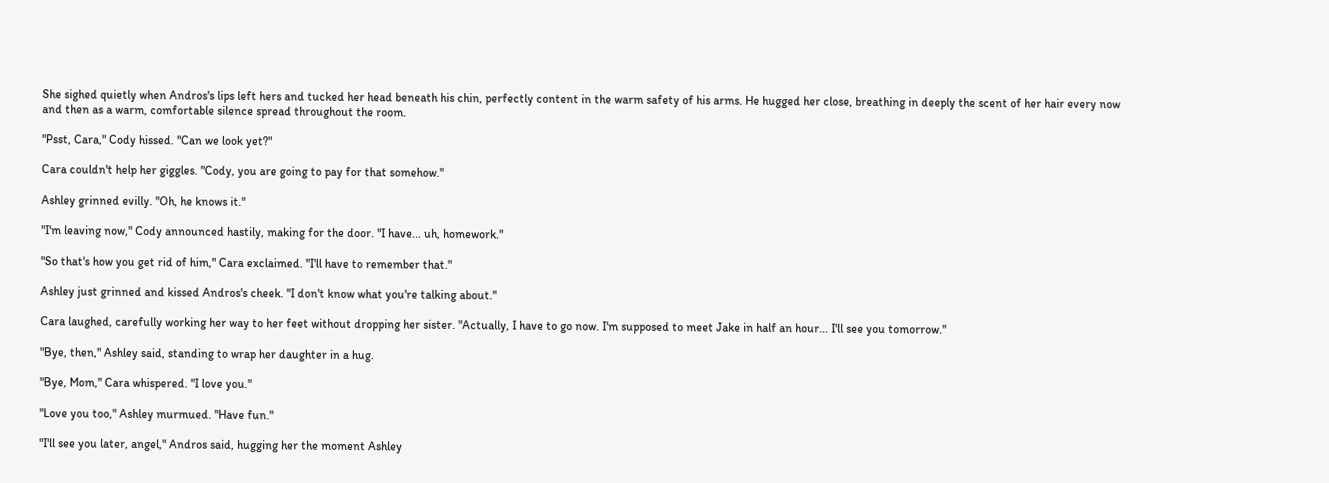She sighed quietly when Andros's lips left hers and tucked her head beneath his chin, perfectly content in the warm safety of his arms. He hugged her close, breathing in deeply the scent of her hair every now and then as a warm, comfortable silence spread throughout the room.

"Psst, Cara," Cody hissed. "Can we look yet?"

Cara couldn't help her giggles. "Cody, you are going to pay for that somehow."

Ashley grinned evilly. "Oh, he knows it."

"I'm leaving now," Cody announced hastily, making for the door. "I have... uh, homework."

"So that's how you get rid of him," Cara exclaimed. "I'll have to remember that."

Ashley just grinned and kissed Andros's cheek. "I don't know what you're talking about."

Cara laughed, carefully working her way to her feet without dropping her sister. "Actually, I have to go now. I'm supposed to meet Jake in half an hour... I'll see you tomorrow."

"Bye, then," Ashley said, standing to wrap her daughter in a hug.

"Bye, Mom," Cara whispered. "I love you."

"Love you too," Ashley murmued. "Have fun."

"I'll see you later, angel," Andros said, hugging her the moment Ashley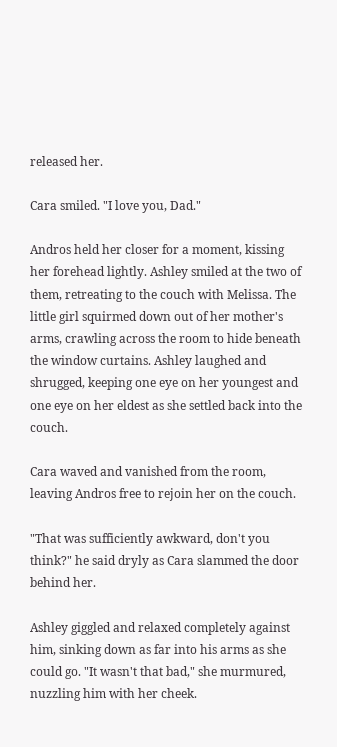released her.

Cara smiled. "I love you, Dad."

Andros held her closer for a moment, kissing her forehead lightly. Ashley smiled at the two of them, retreating to the couch with Melissa. The little girl squirmed down out of her mother's arms, crawling across the room to hide beneath the window curtains. Ashley laughed and shrugged, keeping one eye on her youngest and one eye on her eldest as she settled back into the couch.

Cara waved and vanished from the room, leaving Andros free to rejoin her on the couch.

"That was sufficiently awkward, don't you think?" he said dryly as Cara slammed the door behind her.

Ashley giggled and relaxed completely against him, sinking down as far into his arms as she could go. "It wasn't that bad," she murmured, nuzzling him with her cheek.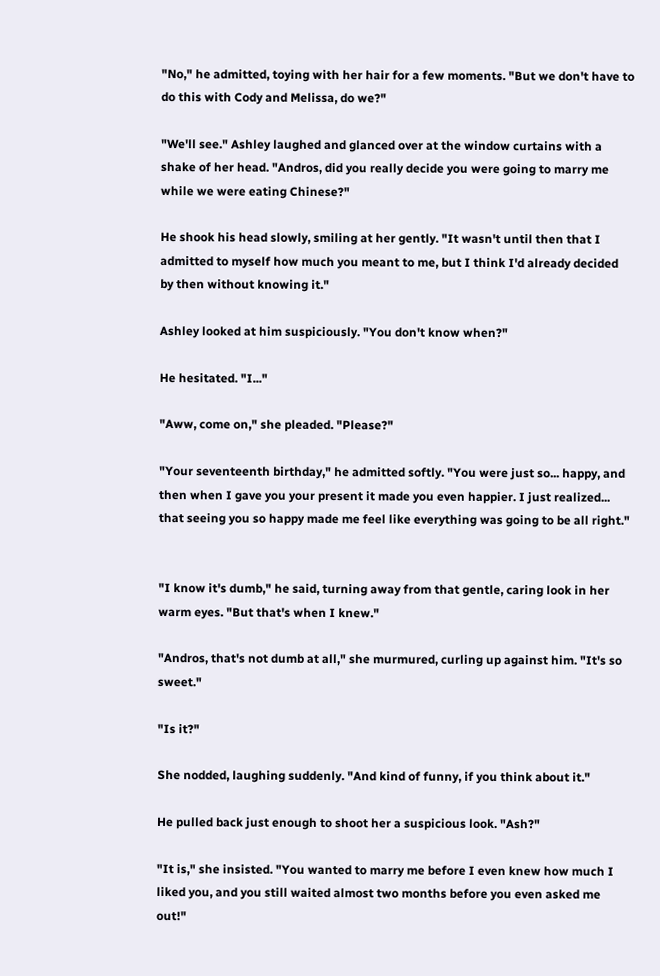"No," he admitted, toying with her hair for a few moments. "But we don't have to do this with Cody and Melissa, do we?"

"We'll see." Ashley laughed and glanced over at the window curtains with a shake of her head. "Andros, did you really decide you were going to marry me while we were eating Chinese?"

He shook his head slowly, smiling at her gently. "It wasn't until then that I admitted to myself how much you meant to me, but I think I'd already decided by then without knowing it."

Ashley looked at him suspiciously. "You don't know when?"

He hesitated. "I..."

"Aww, come on," she pleaded. "Please?"

"Your seventeenth birthday," he admitted softly. "You were just so... happy, and then when I gave you your present it made you even happier. I just realized... that seeing you so happy made me feel like everything was going to be all right."


"I know it's dumb," he said, turning away from that gentle, caring look in her warm eyes. "But that's when I knew."

"Andros, that's not dumb at all," she murmured, curling up against him. "It's so sweet."

"Is it?"

She nodded, laughing suddenly. "And kind of funny, if you think about it."

He pulled back just enough to shoot her a suspicious look. "Ash?"

"It is," she insisted. "You wanted to marry me before I even knew how much I liked you, and you still waited almost two months before you even asked me out!"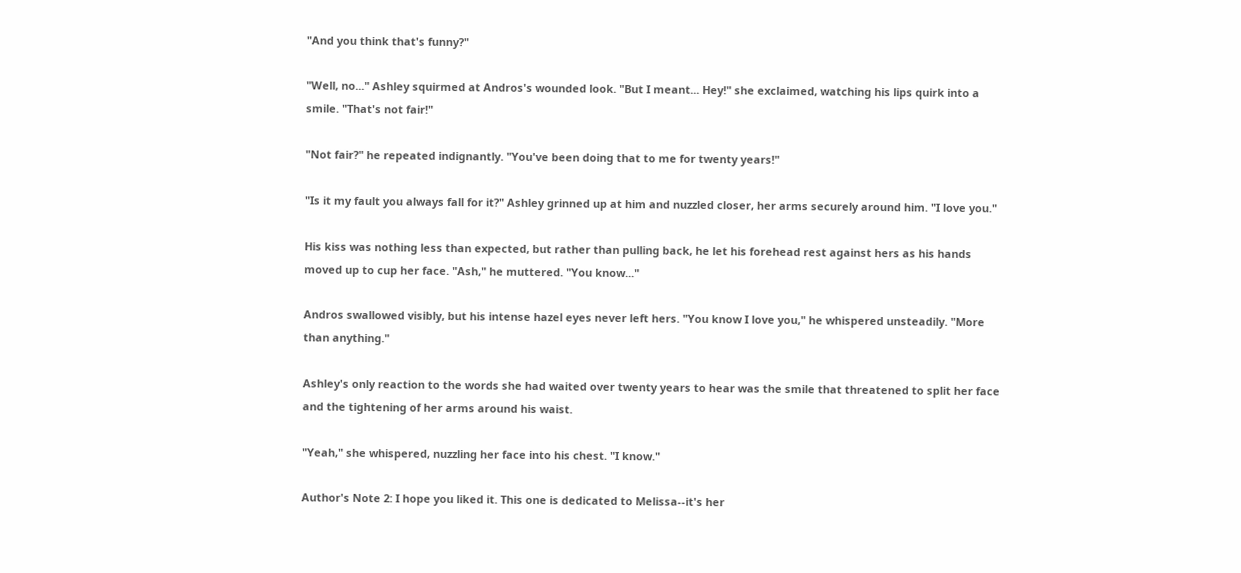"And you think that's funny?"

"Well, no..." Ashley squirmed at Andros's wounded look. "But I meant... Hey!" she exclaimed, watching his lips quirk into a smile. "That's not fair!"

"Not fair?" he repeated indignantly. "You've been doing that to me for twenty years!"

"Is it my fault you always fall for it?" Ashley grinned up at him and nuzzled closer, her arms securely around him. "I love you."

His kiss was nothing less than expected, but rather than pulling back, he let his forehead rest against hers as his hands moved up to cup her face. "Ash," he muttered. "You know..."

Andros swallowed visibly, but his intense hazel eyes never left hers. "You know I love you," he whispered unsteadily. "More than anything."

Ashley's only reaction to the words she had waited over twenty years to hear was the smile that threatened to split her face and the tightening of her arms around his waist.

"Yeah," she whispered, nuzzling her face into his chest. "I know."

Author's Note 2: I hope you liked it. This one is dedicated to Melissa--it's her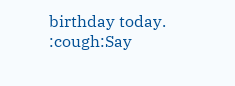birthday today. :cough:Say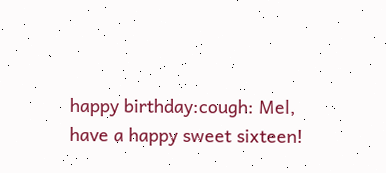happy birthday:cough: Mel, have a happy sweet sixteen!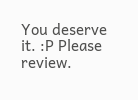You deserve it. :P Please review.